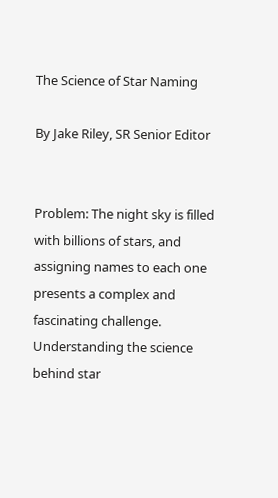The Science of Star Naming

By Jake Riley, SR Senior Editor


Problem: The night sky is filled with billions of stars, and assigning names to each one presents a complex and fascinating challenge. Understanding the science behind star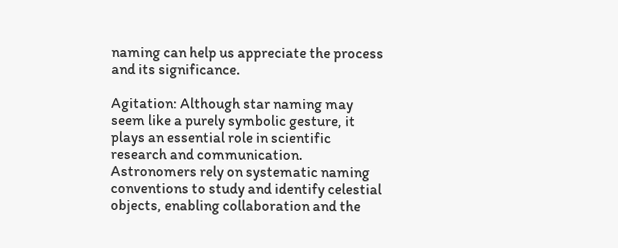naming can help us appreciate the process and its significance.

Agitation: Although star naming may seem like a purely symbolic gesture, it plays an essential role in scientific research and communication. Astronomers rely on systematic naming conventions to study and identify celestial objects, enabling collaboration and the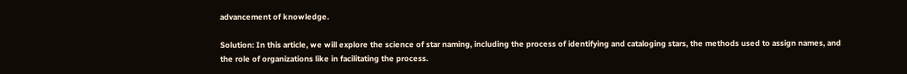advancement of knowledge.

Solution: In this article, we will explore the science of star naming, including the process of identifying and cataloging stars, the methods used to assign names, and the role of organizations like in facilitating the process.